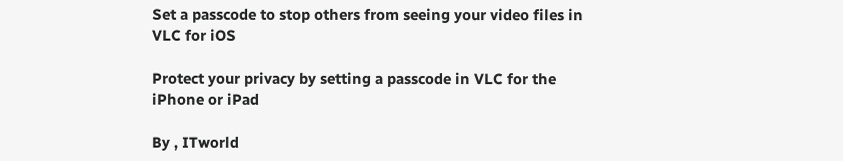Set a passcode to stop others from seeing your video files in VLC for iOS

Protect your privacy by setting a passcode in VLC for the iPhone or iPad

By , ITworld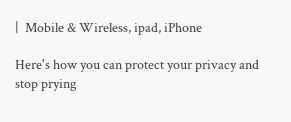|  Mobile & Wireless, ipad, iPhone

Here's how you can protect your privacy and stop prying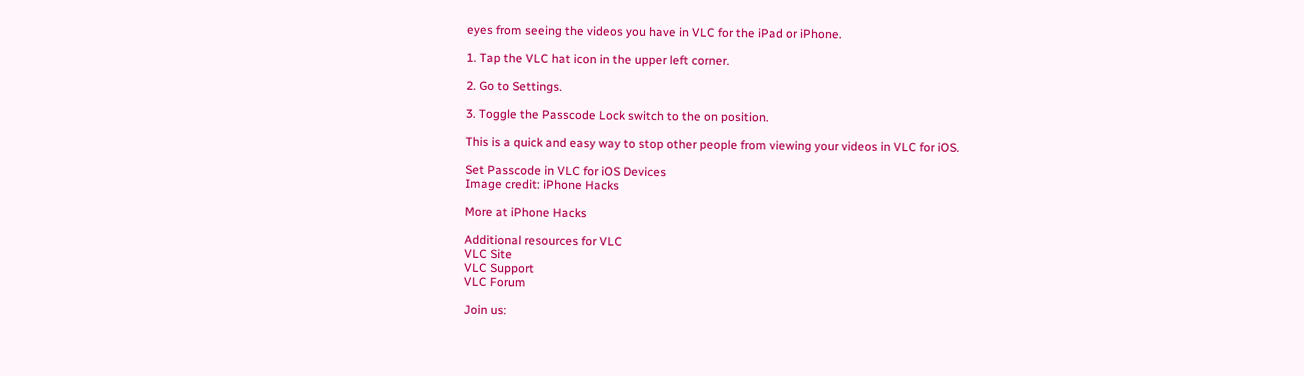eyes from seeing the videos you have in VLC for the iPad or iPhone.

1. Tap the VLC hat icon in the upper left corner.

2. Go to Settings.

3. Toggle the Passcode Lock switch to the on position.

This is a quick and easy way to stop other people from viewing your videos in VLC for iOS.

Set Passcode in VLC for iOS Devices
Image credit: iPhone Hacks

More at iPhone Hacks

Additional resources for VLC
VLC Site
VLC Support
VLC Forum

Join us: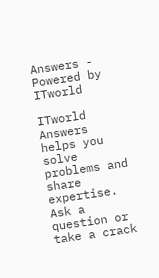Answers - Powered by ITworld

ITworld Answers helps you solve problems and share expertise. Ask a question or take a crack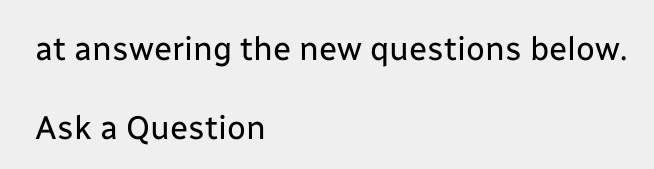at answering the new questions below.

Ask a Question